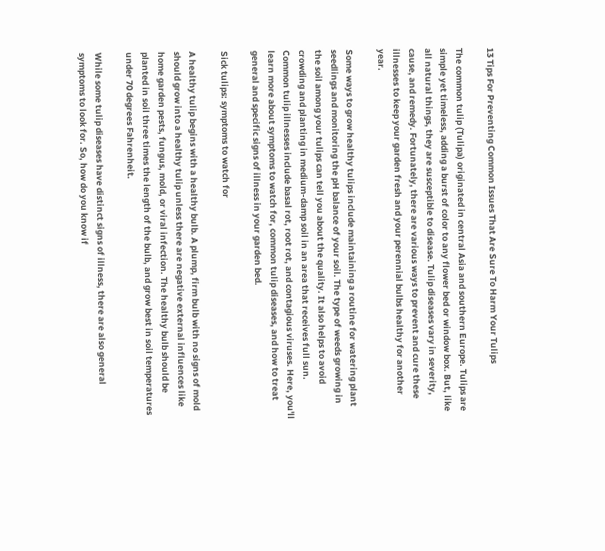13 Tips For Preventing Common Issues That Are Sure To Harm Your Tulips

The common tulip (Tulipa) originated in central Asia and southern Europe. Tulips are simple yet timeless, adding a burst of color to any flower bed or window box. But, like all natural things, they are susceptible to disease. Tulip diseases vary in severity, cause, and remedy. Fortunately, there are various ways to prevent and cure these illnesses to keep your garden fresh and your perennial bulbs healthy for another year.

Some ways to grow healthy tulips include maintaining a routine for watering plant seedlings and monitoring the pH balance of your soil. The type of weeds growing in the soil among your tulips can tell you about the quality. It also helps to avoid crowding and planting in medium-damp soil in an area that receives full sun. Common tulip illnesses include basal rot, root rot, and contagious viruses. Here, you'll learn more about symptoms to watch for, common tulip diseases, and how to treat general and specific signs of illness in your garden bed.

Sick tulips: symptoms to watch for

A healthy tulip begins with a healthy bulb. A plump, firm bulb with no signs of mold should grow into a healthy tulip unless there are negative external influences like home garden pests, fungus, mold, or viral infection. The healthy bulb should be planted in soil three times the length of the bulb, and grow best in soil temperatures under 70 degrees Fahrenheit.

While some tulip diseases have distinct signs of illness, there are also general symptoms to look for. So, how do you know if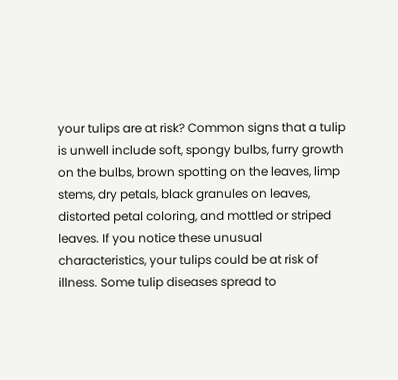your tulips are at risk? Common signs that a tulip is unwell include soft, spongy bulbs, furry growth on the bulbs, brown spotting on the leaves, limp stems, dry petals, black granules on leaves, distorted petal coloring, and mottled or striped leaves. If you notice these unusual characteristics, your tulips could be at risk of illness. Some tulip diseases spread to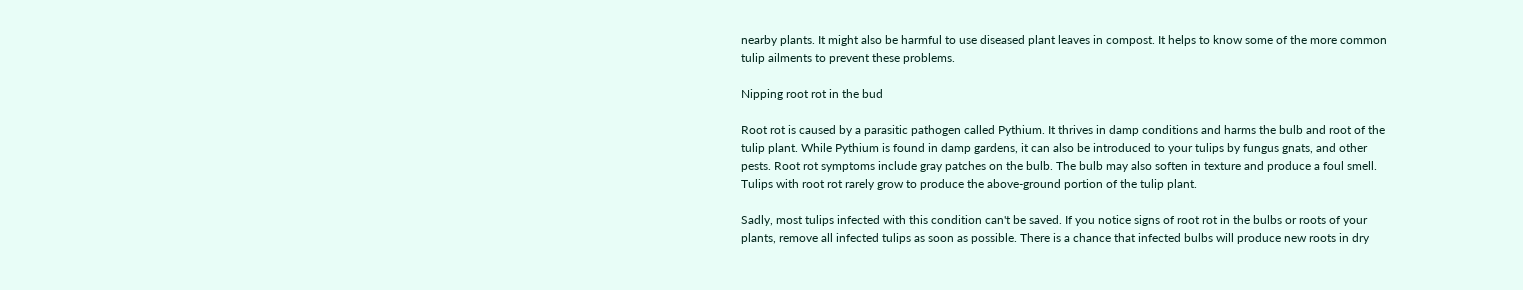nearby plants. It might also be harmful to use diseased plant leaves in compost. It helps to know some of the more common tulip ailments to prevent these problems.

Nipping root rot in the bud

Root rot is caused by a parasitic pathogen called Pythium. It thrives in damp conditions and harms the bulb and root of the tulip plant. While Pythium is found in damp gardens, it can also be introduced to your tulips by fungus gnats, and other pests. Root rot symptoms include gray patches on the bulb. The bulb may also soften in texture and produce a foul smell. Tulips with root rot rarely grow to produce the above-ground portion of the tulip plant.

Sadly, most tulips infected with this condition can't be saved. If you notice signs of root rot in the bulbs or roots of your plants, remove all infected tulips as soon as possible. There is a chance that infected bulbs will produce new roots in dry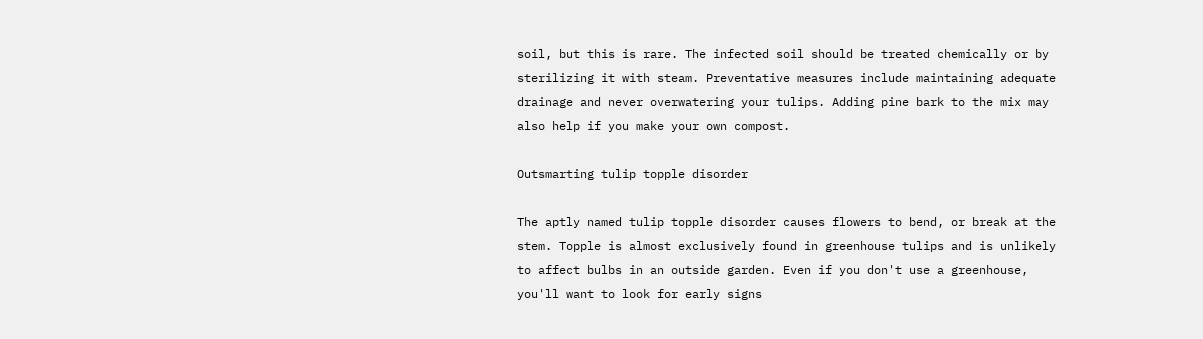soil, but this is rare. The infected soil should be treated chemically or by sterilizing it with steam. Preventative measures include maintaining adequate drainage and never overwatering your tulips. Adding pine bark to the mix may also help if you make your own compost.

Outsmarting tulip topple disorder

The aptly named tulip topple disorder causes flowers to bend, or break at the stem. Topple is almost exclusively found in greenhouse tulips and is unlikely to affect bulbs in an outside garden. Even if you don't use a greenhouse, you'll want to look for early signs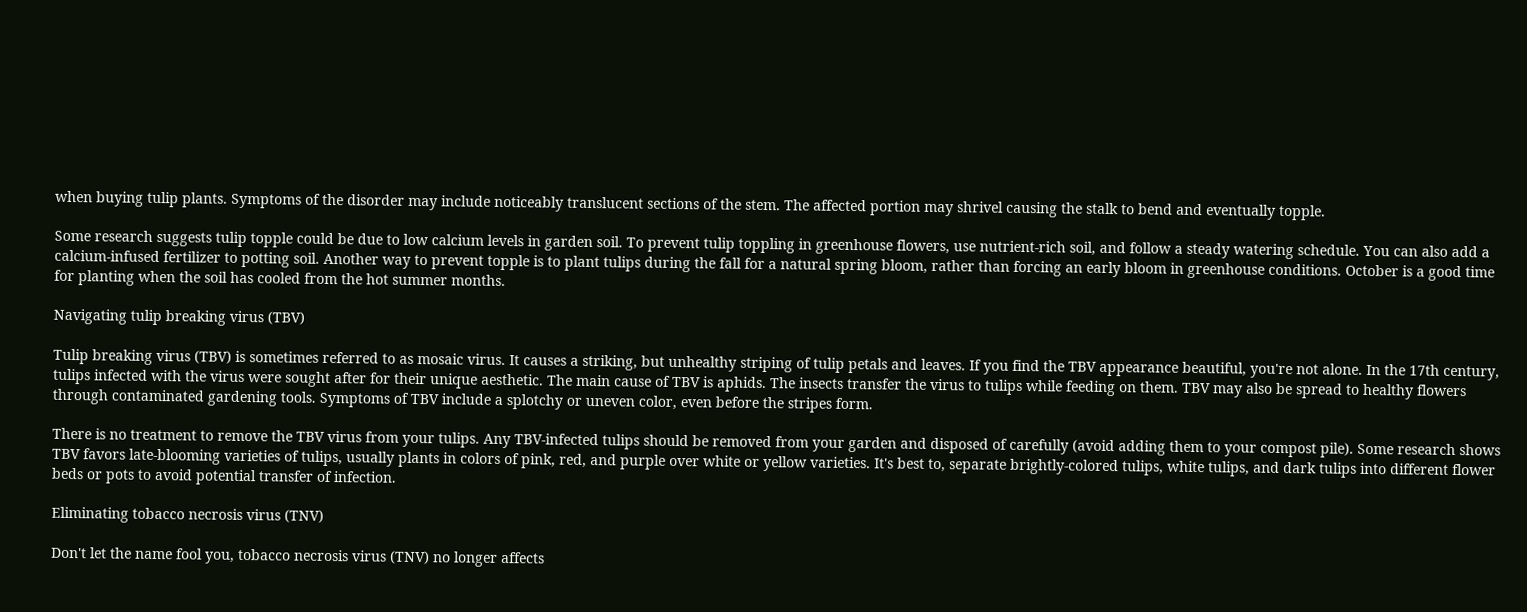when buying tulip plants. Symptoms of the disorder may include noticeably translucent sections of the stem. The affected portion may shrivel causing the stalk to bend and eventually topple.

Some research suggests tulip topple could be due to low calcium levels in garden soil. To prevent tulip toppling in greenhouse flowers, use nutrient-rich soil, and follow a steady watering schedule. You can also add a calcium-infused fertilizer to potting soil. Another way to prevent topple is to plant tulips during the fall for a natural spring bloom, rather than forcing an early bloom in greenhouse conditions. October is a good time for planting when the soil has cooled from the hot summer months.

Navigating tulip breaking virus (TBV)

Tulip breaking virus (TBV) is sometimes referred to as mosaic virus. It causes a striking, but unhealthy striping of tulip petals and leaves. If you find the TBV appearance beautiful, you're not alone. In the 17th century, tulips infected with the virus were sought after for their unique aesthetic. The main cause of TBV is aphids. The insects transfer the virus to tulips while feeding on them. TBV may also be spread to healthy flowers through contaminated gardening tools. Symptoms of TBV include a splotchy or uneven color, even before the stripes form.

There is no treatment to remove the TBV virus from your tulips. Any TBV-infected tulips should be removed from your garden and disposed of carefully (avoid adding them to your compost pile). Some research shows TBV favors late-blooming varieties of tulips, usually plants in colors of pink, red, and purple over white or yellow varieties. It's best to, separate brightly-colored tulips, white tulips, and dark tulips into different flower beds or pots to avoid potential transfer of infection.

Eliminating tobacco necrosis virus (TNV)

Don't let the name fool you, tobacco necrosis virus (TNV) no longer affects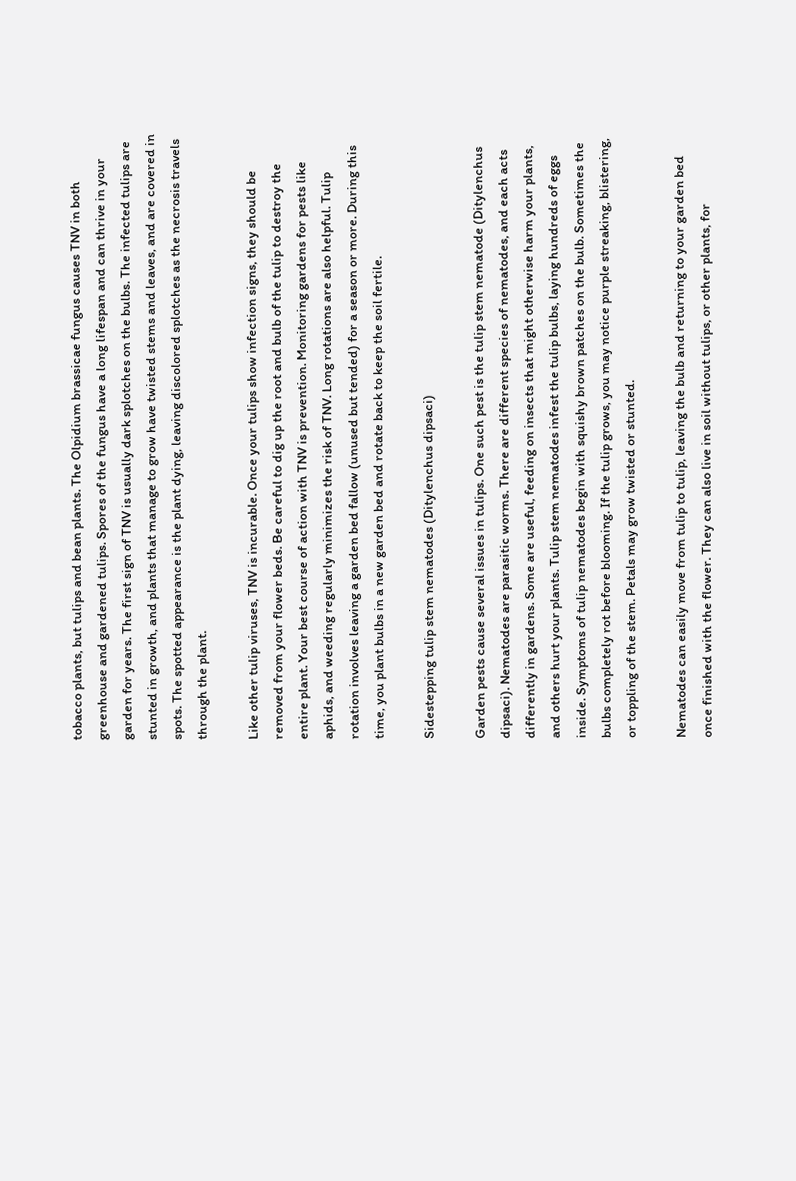tobacco plants, but tulips and bean plants. The Olpidium brassicae fungus causes TNV in both greenhouse and gardened tulips. Spores of the fungus have a long lifespan and can thrive in your garden for years. The first sign of TNV is usually dark splotches on the bulbs. The infected tulips are stunted in growth, and plants that manage to grow have twisted stems and leaves, and are covered in spots. The spotted appearance is the plant dying, leaving discolored splotches as the necrosis travels through the plant.

Like other tulip viruses, TNV is incurable. Once your tulips show infection signs, they should be removed from your flower beds. Be careful to dig up the root and bulb of the tulip to destroy the entire plant. Your best course of action with TNV is prevention. Monitoring gardens for pests like aphids, and weeding regularly minimizes the risk of TNV. Long rotations are also helpful. Tulip rotation involves leaving a garden bed fallow (unused but tended) for a season or more. During this time, you plant bulbs in a new garden bed and rotate back to keep the soil fertile.

Sidestepping tulip stem nematodes (Ditylenchus dipsaci)

Garden pests cause several issues in tulips. One such pest is the tulip stem nematode (Ditylenchus dipsaci). Nematodes are parasitic worms. There are different species of nematodes, and each acts differently in gardens. Some are useful, feeding on insects that might otherwise harm your plants, and others hurt your plants. Tulip stem nematodes infest the tulip bulbs, laying hundreds of eggs inside. Symptoms of tulip nematodes begin with squishy brown patches on the bulb. Sometimes the bulbs completely rot before blooming. If the tulip grows, you may notice purple streaking, blistering, or toppling of the stem. Petals may grow twisted or stunted.

Nematodes can easily move from tulip to tulip, leaving the bulb and returning to your garden bed once finished with the flower. They can also live in soil without tulips, or other plants, for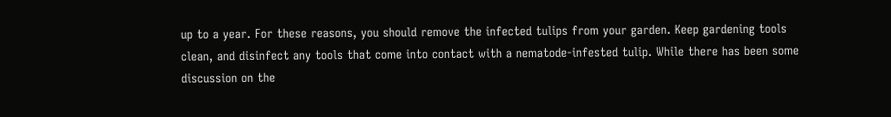up to a year. For these reasons, you should remove the infected tulips from your garden. Keep gardening tools clean, and disinfect any tools that come into contact with a nematode-infested tulip. While there has been some discussion on the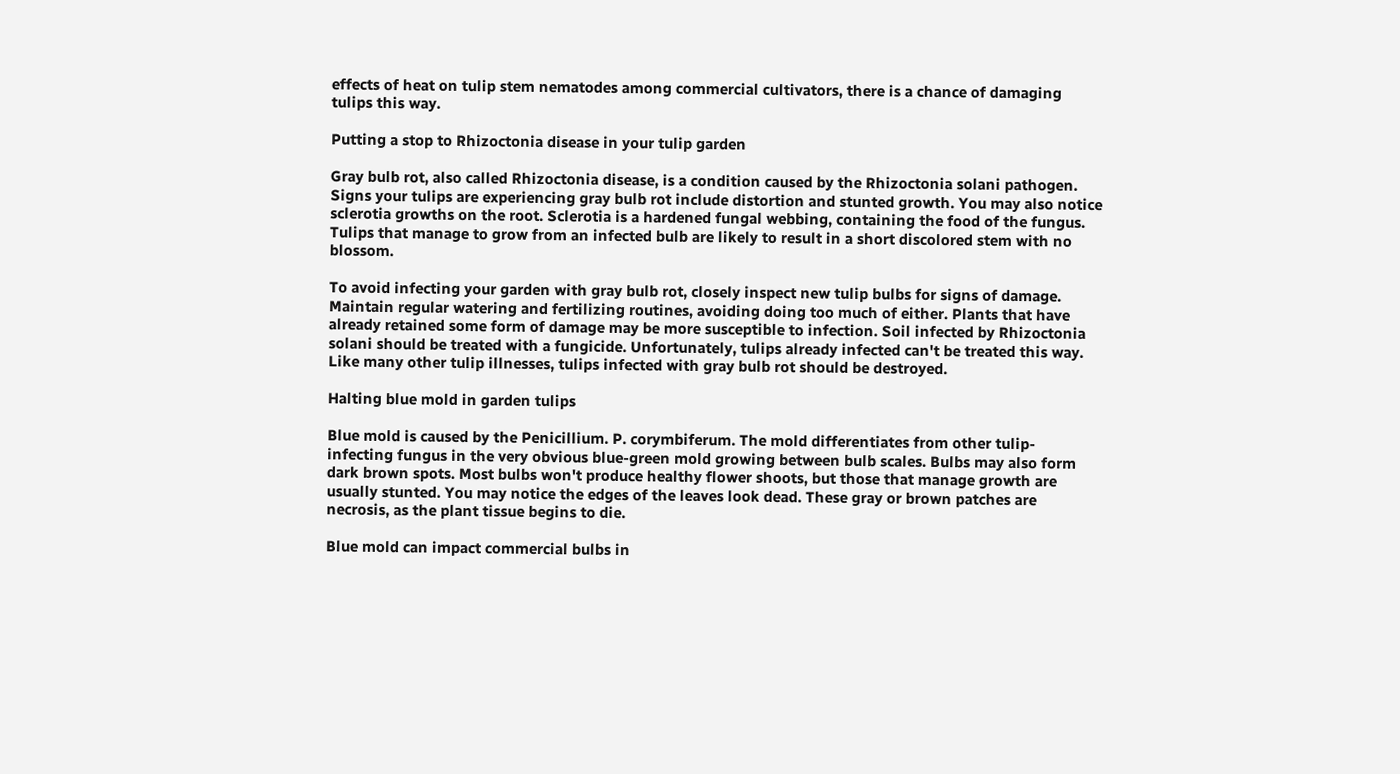effects of heat on tulip stem nematodes among commercial cultivators, there is a chance of damaging tulips this way.

Putting a stop to Rhizoctonia disease in your tulip garden

Gray bulb rot, also called Rhizoctonia disease, is a condition caused by the Rhizoctonia solani pathogen. Signs your tulips are experiencing gray bulb rot include distortion and stunted growth. You may also notice sclerotia growths on the root. Sclerotia is a hardened fungal webbing, containing the food of the fungus. Tulips that manage to grow from an infected bulb are likely to result in a short discolored stem with no blossom.

To avoid infecting your garden with gray bulb rot, closely inspect new tulip bulbs for signs of damage. Maintain regular watering and fertilizing routines, avoiding doing too much of either. Plants that have already retained some form of damage may be more susceptible to infection. Soil infected by Rhizoctonia solani should be treated with a fungicide. Unfortunately, tulips already infected can't be treated this way. Like many other tulip illnesses, tulips infected with gray bulb rot should be destroyed.

Halting blue mold in garden tulips

Blue mold is caused by the Penicillium. P. corymbiferum. The mold differentiates from other tulip-infecting fungus in the very obvious blue-green mold growing between bulb scales. Bulbs may also form dark brown spots. Most bulbs won't produce healthy flower shoots, but those that manage growth are usually stunted. You may notice the edges of the leaves look dead. These gray or brown patches are necrosis, as the plant tissue begins to die.

Blue mold can impact commercial bulbs in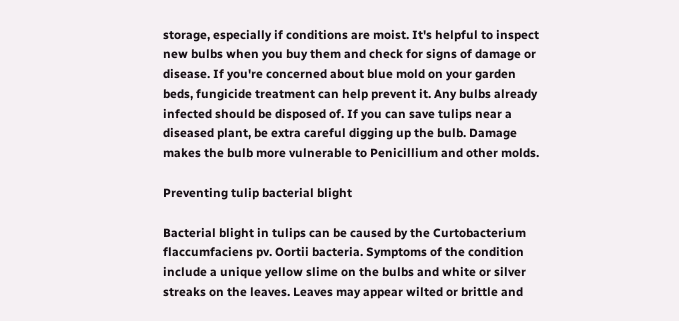storage, especially if conditions are moist. It's helpful to inspect new bulbs when you buy them and check for signs of damage or disease. If you're concerned about blue mold on your garden beds, fungicide treatment can help prevent it. Any bulbs already infected should be disposed of. If you can save tulips near a diseased plant, be extra careful digging up the bulb. Damage makes the bulb more vulnerable to Penicillium and other molds.

Preventing tulip bacterial blight

Bacterial blight in tulips can be caused by the Curtobacterium flaccumfaciens pv. Oortii bacteria. Symptoms of the condition include a unique yellow slime on the bulbs and white or silver streaks on the leaves. Leaves may appear wilted or brittle and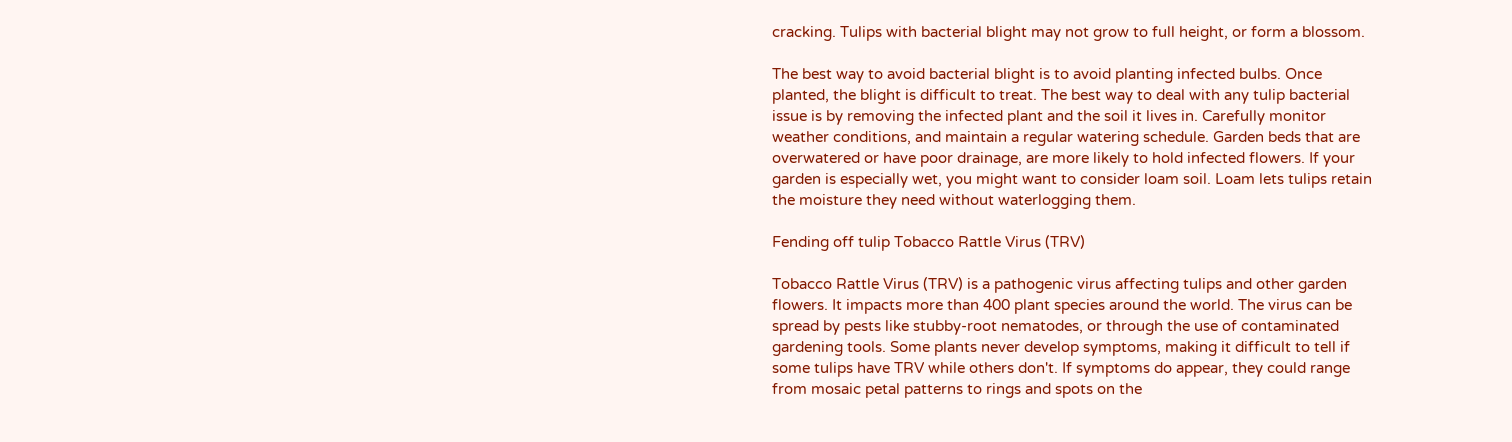cracking. Tulips with bacterial blight may not grow to full height, or form a blossom.

The best way to avoid bacterial blight is to avoid planting infected bulbs. Once planted, the blight is difficult to treat. The best way to deal with any tulip bacterial issue is by removing the infected plant and the soil it lives in. Carefully monitor weather conditions, and maintain a regular watering schedule. Garden beds that are overwatered or have poor drainage, are more likely to hold infected flowers. If your garden is especially wet, you might want to consider loam soil. Loam lets tulips retain the moisture they need without waterlogging them.

Fending off tulip Tobacco Rattle Virus (TRV)

Tobacco Rattle Virus (TRV) is a pathogenic virus affecting tulips and other garden flowers. It impacts more than 400 plant species around the world. The virus can be spread by pests like stubby-root nematodes, or through the use of contaminated gardening tools. Some plants never develop symptoms, making it difficult to tell if some tulips have TRV while others don't. If symptoms do appear, they could range from mosaic petal patterns to rings and spots on the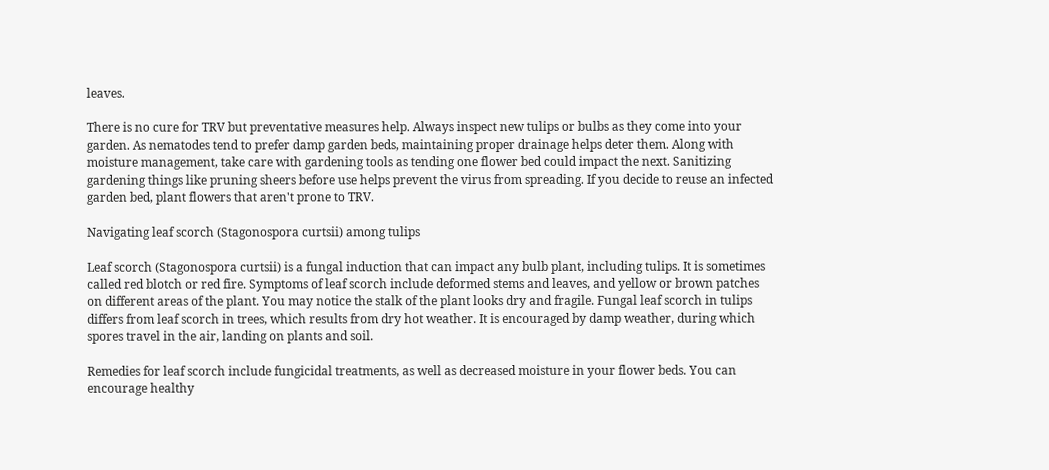leaves.

There is no cure for TRV but preventative measures help. Always inspect new tulips or bulbs as they come into your garden. As nematodes tend to prefer damp garden beds, maintaining proper drainage helps deter them. Along with moisture management, take care with gardening tools as tending one flower bed could impact the next. Sanitizing gardening things like pruning sheers before use helps prevent the virus from spreading. If you decide to reuse an infected garden bed, plant flowers that aren't prone to TRV.

Navigating leaf scorch (Stagonospora curtsii) among tulips

Leaf scorch (Stagonospora curtsii) is a fungal induction that can impact any bulb plant, including tulips. It is sometimes called red blotch or red fire. Symptoms of leaf scorch include deformed stems and leaves, and yellow or brown patches on different areas of the plant. You may notice the stalk of the plant looks dry and fragile. Fungal leaf scorch in tulips differs from leaf scorch in trees, which results from dry hot weather. It is encouraged by damp weather, during which spores travel in the air, landing on plants and soil.

Remedies for leaf scorch include fungicidal treatments, as well as decreased moisture in your flower beds. You can encourage healthy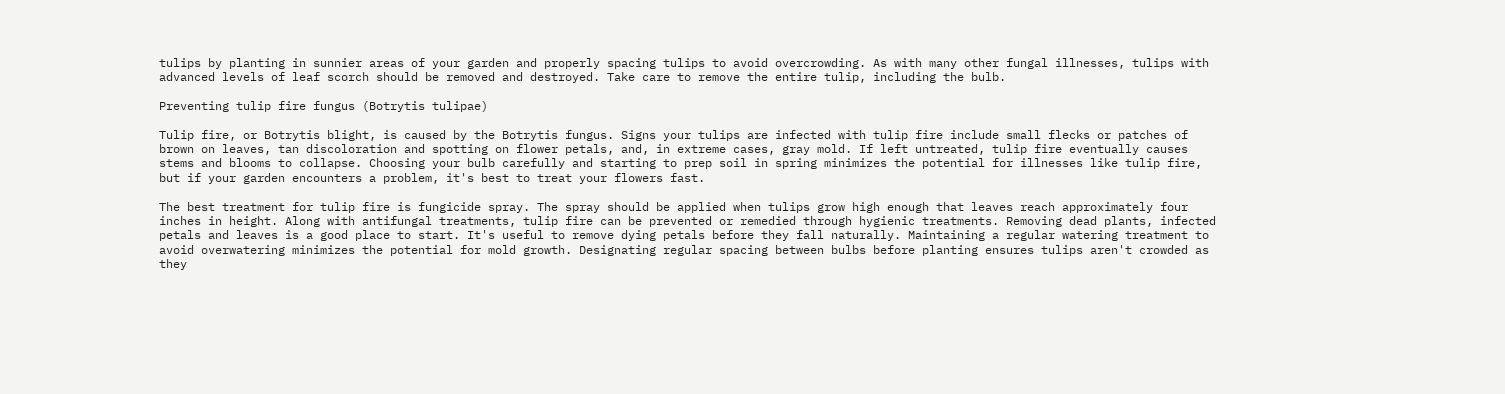tulips by planting in sunnier areas of your garden and properly spacing tulips to avoid overcrowding. As with many other fungal illnesses, tulips with advanced levels of leaf scorch should be removed and destroyed. Take care to remove the entire tulip, including the bulb.

Preventing tulip fire fungus (Botrytis tulipae)

Tulip fire, or Botrytis blight, is caused by the Botrytis fungus. Signs your tulips are infected with tulip fire include small flecks or patches of brown on leaves, tan discoloration and spotting on flower petals, and, in extreme cases, gray mold. If left untreated, tulip fire eventually causes stems and blooms to collapse. Choosing your bulb carefully and starting to prep soil in spring minimizes the potential for illnesses like tulip fire, but if your garden encounters a problem, it's best to treat your flowers fast.

The best treatment for tulip fire is fungicide spray. The spray should be applied when tulips grow high enough that leaves reach approximately four inches in height. Along with antifungal treatments, tulip fire can be prevented or remedied through hygienic treatments. Removing dead plants, infected petals and leaves is a good place to start. It's useful to remove dying petals before they fall naturally. Maintaining a regular watering treatment to avoid overwatering minimizes the potential for mold growth. Designating regular spacing between bulbs before planting ensures tulips aren't crowded as they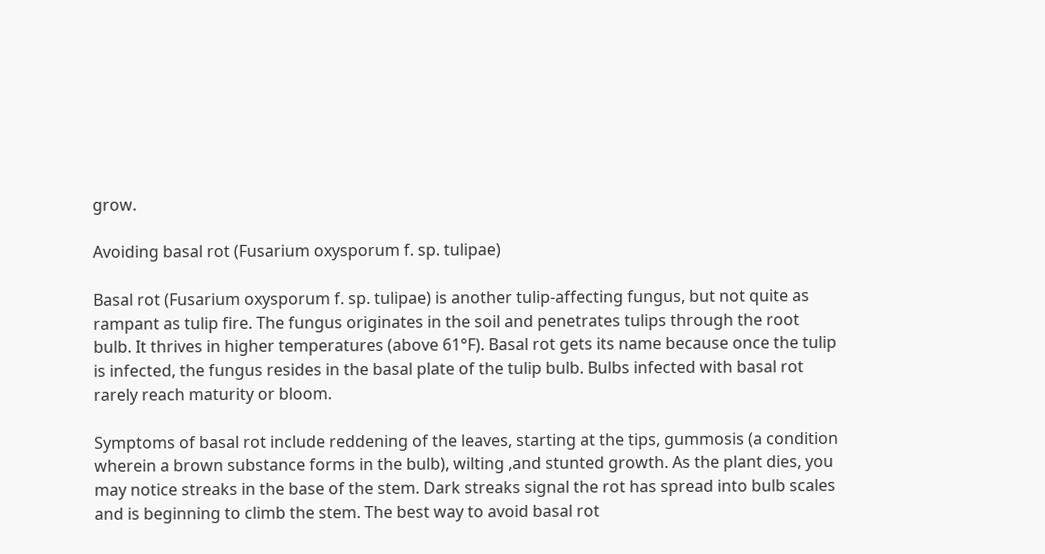grow.

Avoiding basal rot (Fusarium oxysporum f. sp. tulipae)

Basal rot (Fusarium oxysporum f. sp. tulipae) is another tulip-affecting fungus, but not quite as rampant as tulip fire. The fungus originates in the soil and penetrates tulips through the root bulb. It thrives in higher temperatures (above 61°F). Basal rot gets its name because once the tulip is infected, the fungus resides in the basal plate of the tulip bulb. Bulbs infected with basal rot rarely reach maturity or bloom.

Symptoms of basal rot include reddening of the leaves, starting at the tips, gummosis (a condition wherein a brown substance forms in the bulb), wilting ,and stunted growth. As the plant dies, you may notice streaks in the base of the stem. Dark streaks signal the rot has spread into bulb scales and is beginning to climb the stem. The best way to avoid basal rot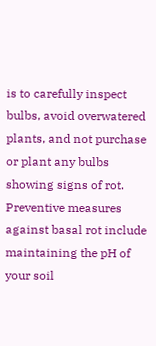is to carefully inspect bulbs, avoid overwatered plants, and not purchase or plant any bulbs showing signs of rot. Preventive measures against basal rot include maintaining the pH of your soil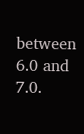between 6.0 and 7.0.